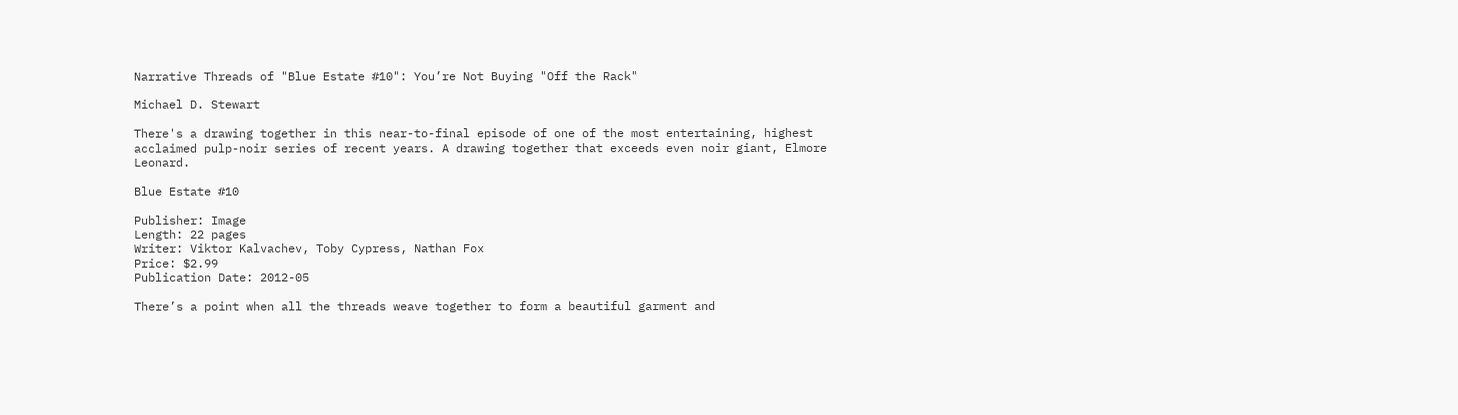Narrative Threads of "Blue Estate #10": You’re Not Buying "Off the Rack"

Michael D. Stewart

There's a drawing together in this near-to-final episode of one of the most entertaining, highest acclaimed pulp-noir series of recent years. A drawing together that exceeds even noir giant, Elmore Leonard.

Blue Estate #10

Publisher: Image
Length: 22 pages
Writer: Viktor Kalvachev, Toby Cypress, Nathan Fox
Price: $2.99
Publication Date: 2012-05

There’s a point when all the threads weave together to form a beautiful garment and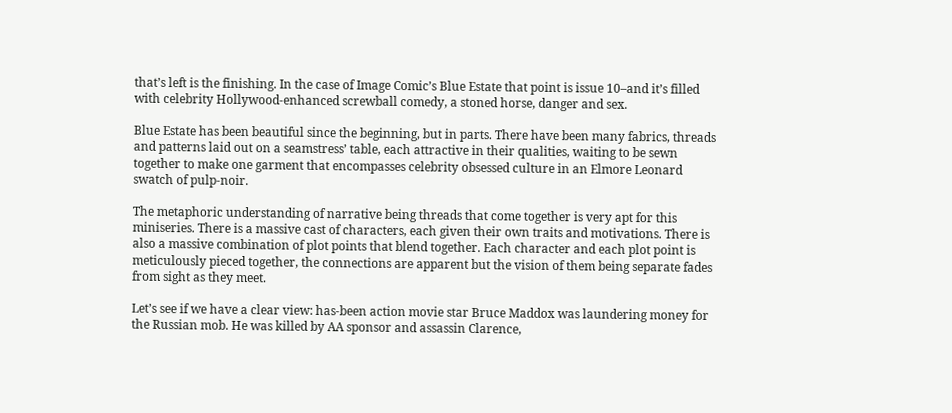that’s left is the finishing. In the case of Image Comic’s Blue Estate that point is issue 10–and it’s filled with celebrity Hollywood-enhanced screwball comedy, a stoned horse, danger and sex.

Blue Estate has been beautiful since the beginning, but in parts. There have been many fabrics, threads and patterns laid out on a seamstress’ table, each attractive in their qualities, waiting to be sewn together to make one garment that encompasses celebrity obsessed culture in an Elmore Leonard swatch of pulp-noir.

The metaphoric understanding of narrative being threads that come together is very apt for this miniseries. There is a massive cast of characters, each given their own traits and motivations. There is also a massive combination of plot points that blend together. Each character and each plot point is meticulously pieced together, the connections are apparent but the vision of them being separate fades from sight as they meet.

Let’s see if we have a clear view: has-been action movie star Bruce Maddox was laundering money for the Russian mob. He was killed by AA sponsor and assassin Clarence,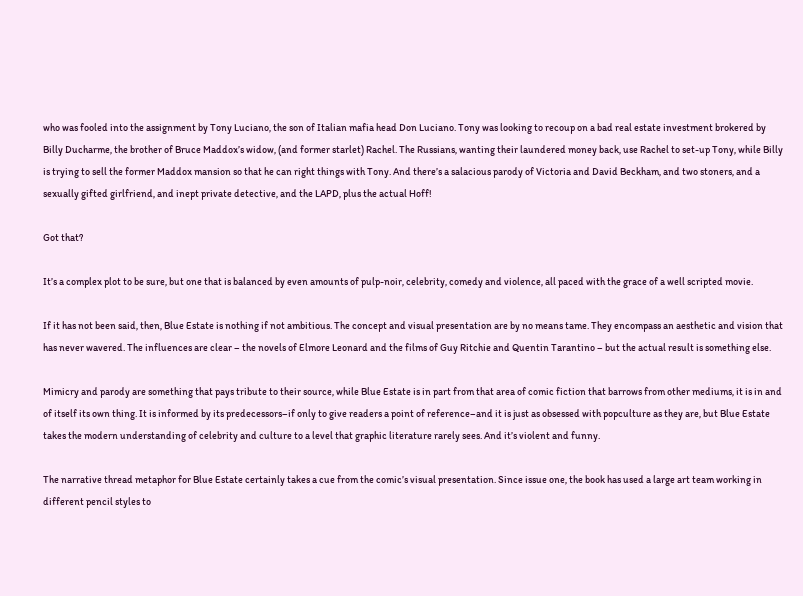who was fooled into the assignment by Tony Luciano, the son of Italian mafia head Don Luciano. Tony was looking to recoup on a bad real estate investment brokered by Billy Ducharme, the brother of Bruce Maddox’s widow, (and former starlet) Rachel. The Russians, wanting their laundered money back, use Rachel to set-up Tony, while Billy is trying to sell the former Maddox mansion so that he can right things with Tony. And there’s a salacious parody of Victoria and David Beckham, and two stoners, and a sexually gifted girlfriend, and inept private detective, and the LAPD, plus the actual Hoff!

Got that?

It’s a complex plot to be sure, but one that is balanced by even amounts of pulp-noir, celebrity, comedy and violence, all paced with the grace of a well scripted movie.

If it has not been said, then, Blue Estate is nothing if not ambitious. The concept and visual presentation are by no means tame. They encompass an aesthetic and vision that has never wavered. The influences are clear – the novels of Elmore Leonard and the films of Guy Ritchie and Quentin Tarantino – but the actual result is something else.

Mimicry and parody are something that pays tribute to their source, while Blue Estate is in part from that area of comic fiction that barrows from other mediums, it is in and of itself its own thing. It is informed by its predecessors–if only to give readers a point of reference–and it is just as obsessed with popculture as they are, but Blue Estate takes the modern understanding of celebrity and culture to a level that graphic literature rarely sees. And it’s violent and funny.

The narrative thread metaphor for Blue Estate certainly takes a cue from the comic’s visual presentation. Since issue one, the book has used a large art team working in different pencil styles to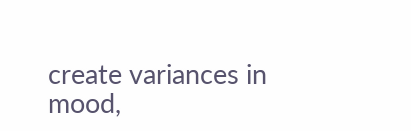create variances in mood,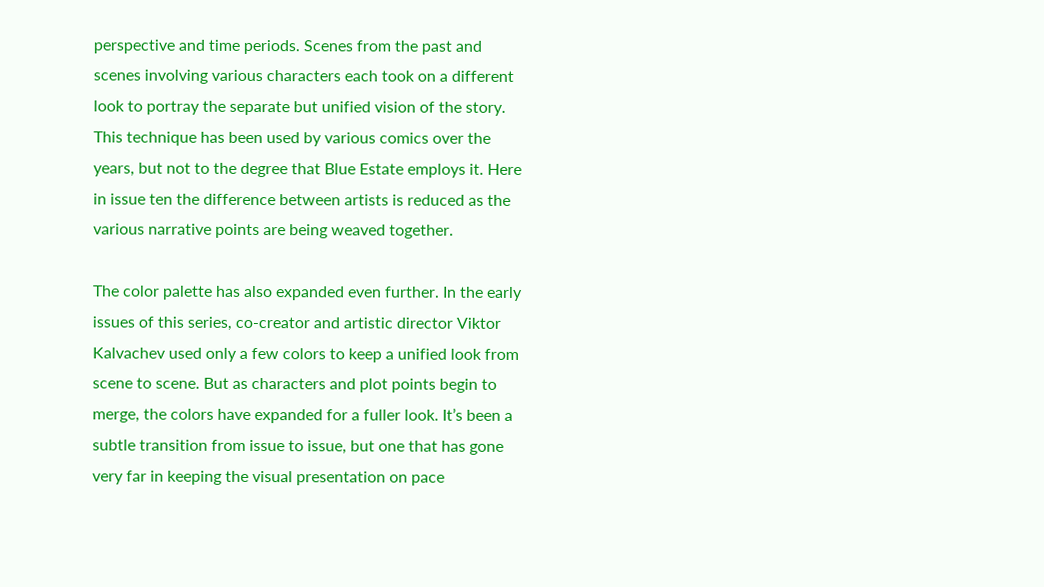perspective and time periods. Scenes from the past and scenes involving various characters each took on a different look to portray the separate but unified vision of the story. This technique has been used by various comics over the years, but not to the degree that Blue Estate employs it. Here in issue ten the difference between artists is reduced as the various narrative points are being weaved together.

The color palette has also expanded even further. In the early issues of this series, co-creator and artistic director Viktor Kalvachev used only a few colors to keep a unified look from scene to scene. But as characters and plot points begin to merge, the colors have expanded for a fuller look. It’s been a subtle transition from issue to issue, but one that has gone very far in keeping the visual presentation on pace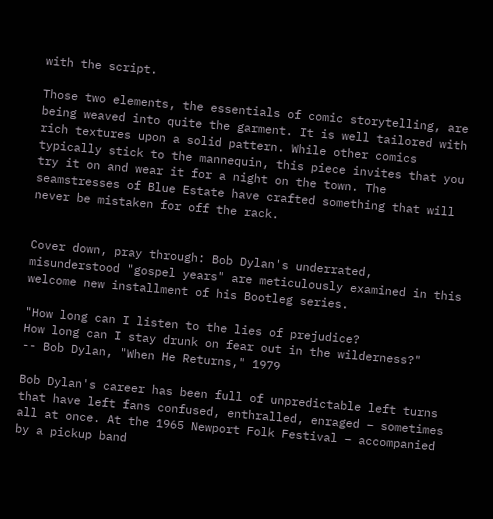with the script.

Those two elements, the essentials of comic storytelling, are being weaved into quite the garment. It is well tailored with rich textures upon a solid pattern. While other comics typically stick to the mannequin, this piece invites that you try it on and wear it for a night on the town. The seamstresses of Blue Estate have crafted something that will never be mistaken for off the rack.


Cover down, pray through: Bob Dylan's underrated, misunderstood "gospel years" are meticulously examined in this welcome new installment of his Bootleg series.

"How long can I listen to the lies of prejudice?
How long can I stay drunk on fear out in the wilderness?"
-- Bob Dylan, "When He Returns," 1979

Bob Dylan's career has been full of unpredictable left turns that have left fans confused, enthralled, enraged – sometimes all at once. At the 1965 Newport Folk Festival – accompanied by a pickup band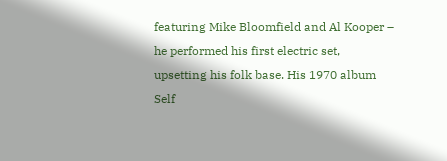featuring Mike Bloomfield and Al Kooper – he performed his first electric set, upsetting his folk base. His 1970 album Self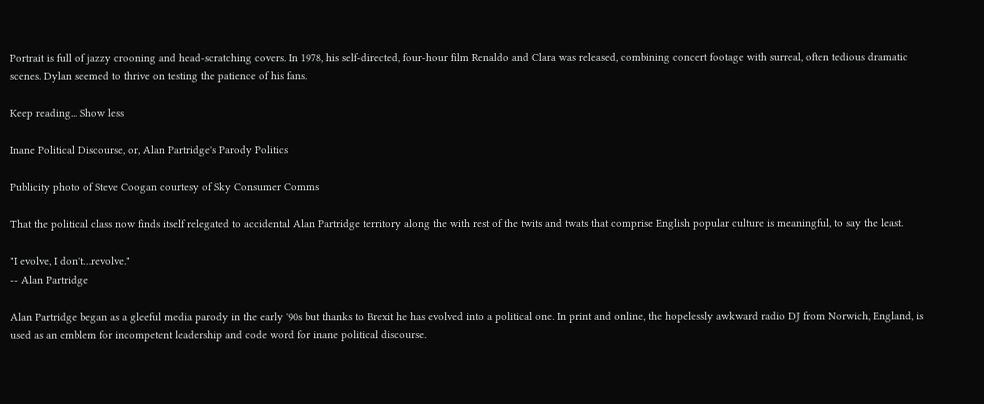Portrait is full of jazzy crooning and head-scratching covers. In 1978, his self-directed, four-hour film Renaldo and Clara was released, combining concert footage with surreal, often tedious dramatic scenes. Dylan seemed to thrive on testing the patience of his fans.

Keep reading... Show less

Inane Political Discourse, or, Alan Partridge's Parody Politics

Publicity photo of Steve Coogan courtesy of Sky Consumer Comms

That the political class now finds itself relegated to accidental Alan Partridge territory along the with rest of the twits and twats that comprise English popular culture is meaningful, to say the least.

"I evolve, I don't…revolve."
-- Alan Partridge

Alan Partridge began as a gleeful media parody in the early '90s but thanks to Brexit he has evolved into a political one. In print and online, the hopelessly awkward radio DJ from Norwich, England, is used as an emblem for incompetent leadership and code word for inane political discourse.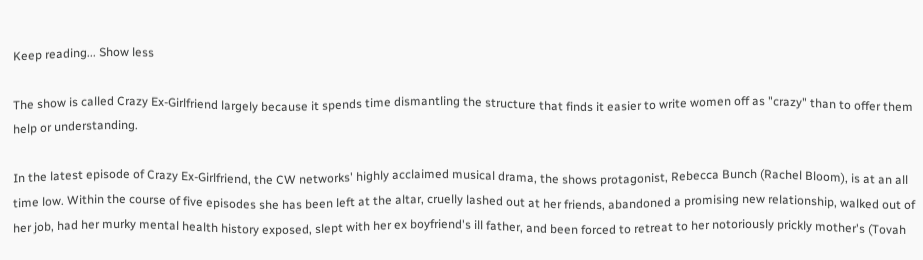Keep reading... Show less

The show is called Crazy Ex-Girlfriend largely because it spends time dismantling the structure that finds it easier to write women off as "crazy" than to offer them help or understanding.

In the latest episode of Crazy Ex-Girlfriend, the CW networks' highly acclaimed musical drama, the shows protagonist, Rebecca Bunch (Rachel Bloom), is at an all time low. Within the course of five episodes she has been left at the altar, cruelly lashed out at her friends, abandoned a promising new relationship, walked out of her job, had her murky mental health history exposed, slept with her ex boyfriend's ill father, and been forced to retreat to her notoriously prickly mother's (Tovah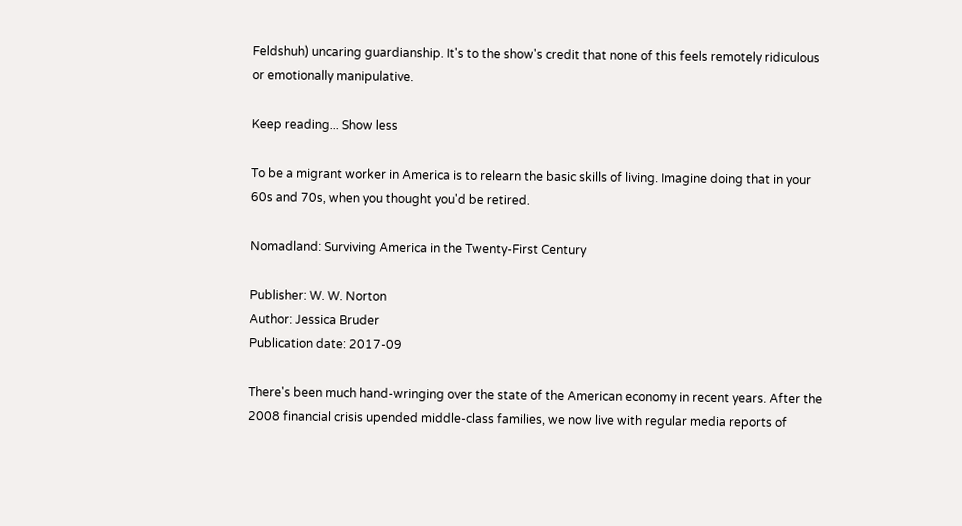Feldshuh) uncaring guardianship. It's to the show's credit that none of this feels remotely ridiculous or emotionally manipulative.

Keep reading... Show less

To be a migrant worker in America is to relearn the basic skills of living. Imagine doing that in your 60s and 70s, when you thought you'd be retired.

Nomadland: Surviving America in the Twenty-First Century

Publisher: W. W. Norton
Author: Jessica Bruder
Publication date: 2017-09

There's been much hand-wringing over the state of the American economy in recent years. After the 2008 financial crisis upended middle-class families, we now live with regular media reports of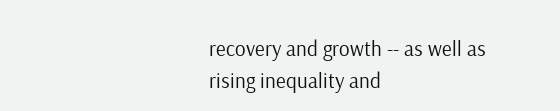recovery and growth -- as well as rising inequality and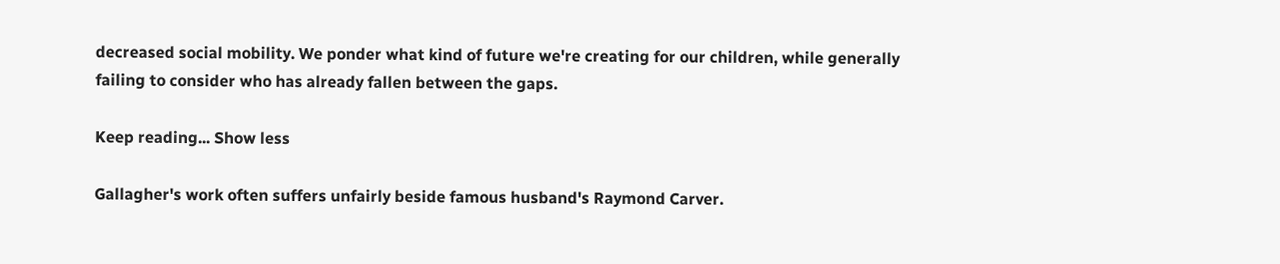decreased social mobility. We ponder what kind of future we're creating for our children, while generally failing to consider who has already fallen between the gaps.

Keep reading... Show less

Gallagher's work often suffers unfairly beside famous husband's Raymond Carver.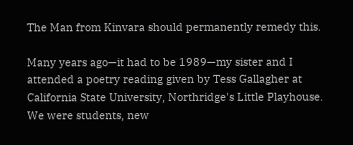The Man from Kinvara should permanently remedy this.

Many years ago—it had to be 1989—my sister and I attended a poetry reading given by Tess Gallagher at California State University, Northridge's Little Playhouse. We were students, new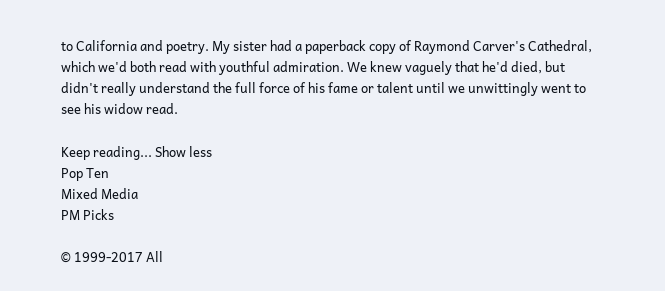to California and poetry. My sister had a paperback copy of Raymond Carver's Cathedral, which we'd both read with youthful admiration. We knew vaguely that he'd died, but didn't really understand the full force of his fame or talent until we unwittingly went to see his widow read.

Keep reading... Show less
Pop Ten
Mixed Media
PM Picks

© 1999-2017 All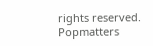rights reserved.
Popmatters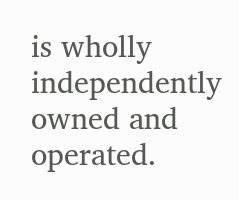is wholly independently owned and operated.